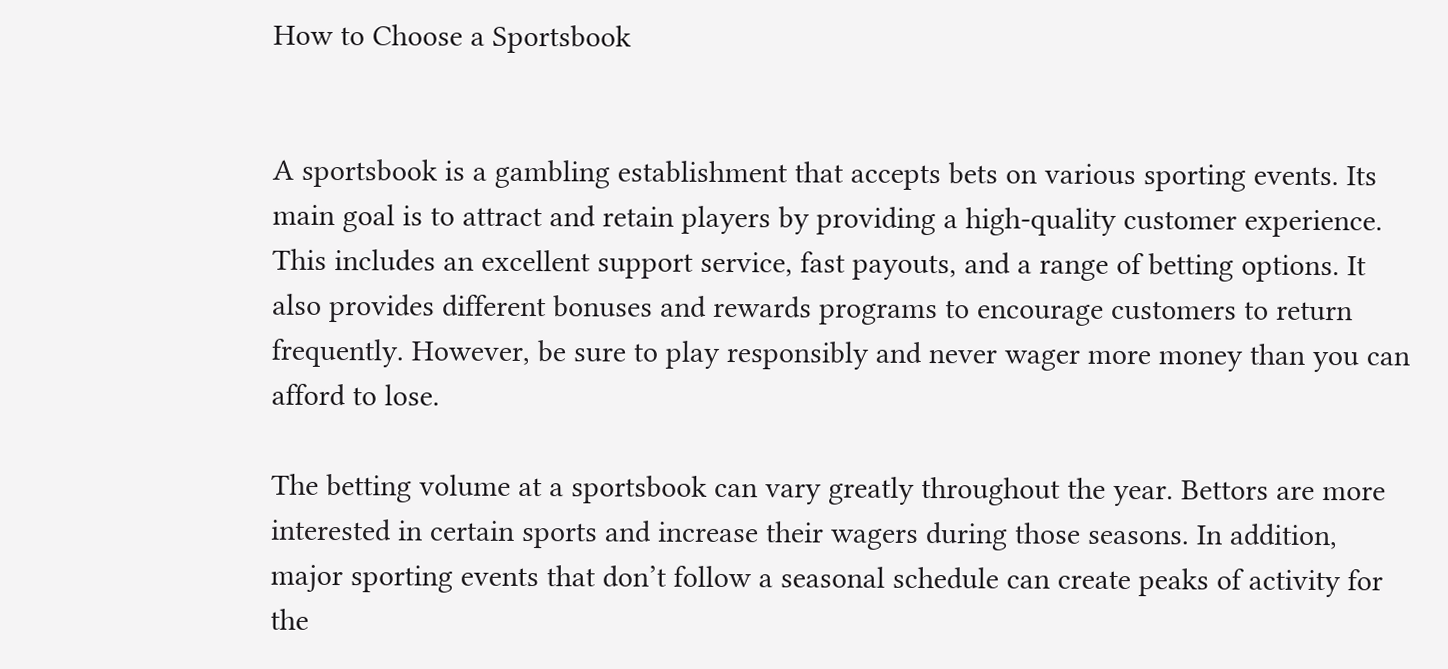How to Choose a Sportsbook


A sportsbook is a gambling establishment that accepts bets on various sporting events. Its main goal is to attract and retain players by providing a high-quality customer experience. This includes an excellent support service, fast payouts, and a range of betting options. It also provides different bonuses and rewards programs to encourage customers to return frequently. However, be sure to play responsibly and never wager more money than you can afford to lose.

The betting volume at a sportsbook can vary greatly throughout the year. Bettors are more interested in certain sports and increase their wagers during those seasons. In addition, major sporting events that don’t follow a seasonal schedule can create peaks of activity for the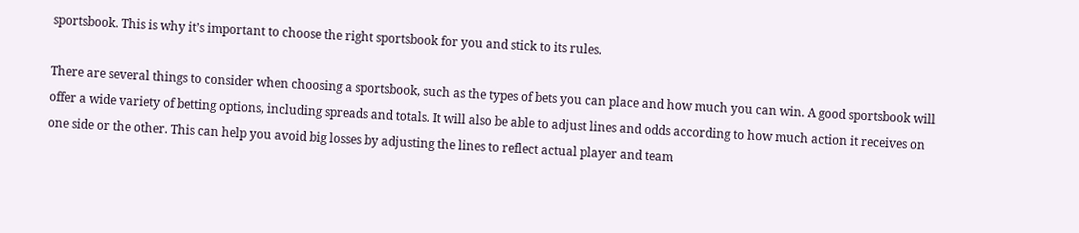sportsbook. This is why it’s important to choose the right sportsbook for you and stick to its rules.

There are several things to consider when choosing a sportsbook, such as the types of bets you can place and how much you can win. A good sportsbook will offer a wide variety of betting options, including spreads and totals. It will also be able to adjust lines and odds according to how much action it receives on one side or the other. This can help you avoid big losses by adjusting the lines to reflect actual player and team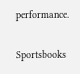performance.

Sportsbooks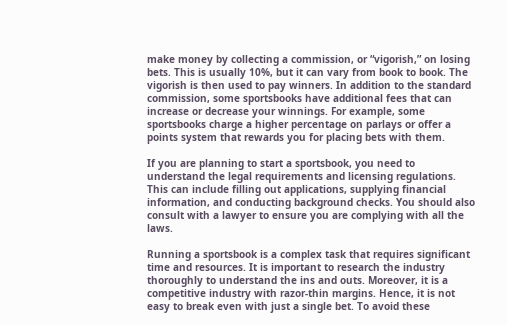make money by collecting a commission, or “vigorish,” on losing bets. This is usually 10%, but it can vary from book to book. The vigorish is then used to pay winners. In addition to the standard commission, some sportsbooks have additional fees that can increase or decrease your winnings. For example, some sportsbooks charge a higher percentage on parlays or offer a points system that rewards you for placing bets with them.

If you are planning to start a sportsbook, you need to understand the legal requirements and licensing regulations. This can include filling out applications, supplying financial information, and conducting background checks. You should also consult with a lawyer to ensure you are complying with all the laws.

Running a sportsbook is a complex task that requires significant time and resources. It is important to research the industry thoroughly to understand the ins and outs. Moreover, it is a competitive industry with razor-thin margins. Hence, it is not easy to break even with just a single bet. To avoid these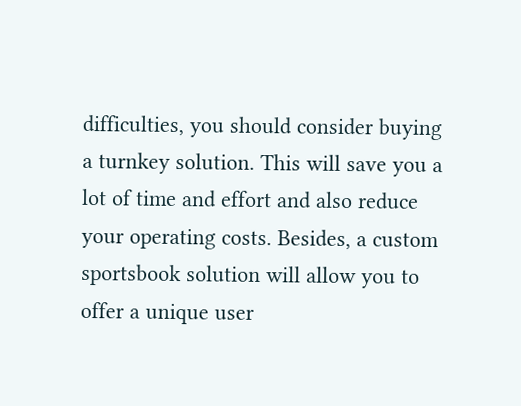difficulties, you should consider buying a turnkey solution. This will save you a lot of time and effort and also reduce your operating costs. Besides, a custom sportsbook solution will allow you to offer a unique user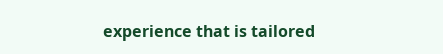experience that is tailored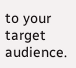to your target audience.